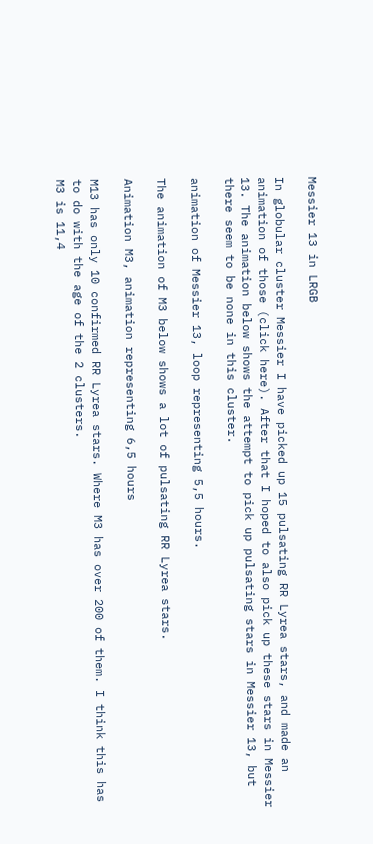Messier 13 in LRGB

In globular cluster Messier I have picked up 15 pulsating RR Lyrea stars, and made an animation of those (click here). After that I hoped to also pick up these stars in Messier 13. The animation below shows the attempt to pick up pulsating stars in Messier 13, but there seem to be none in this cluster.

animation of Messier 13, loop representing 5,5 hours.

The animation of M3 below shows a lot of pulsating RR Lyrea stars.

Animation M3, animation representing 6,5 hours

M13 has only 10 confirmed RR Lyrea stars. Where M3 has over 200 of them. I think this has to do with the age of the 2 clusters.
M3 is 11,4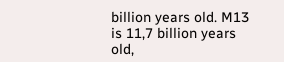billion years old. M13 is 11,7 billion years old,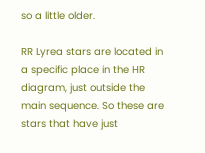so a little older.

RR Lyrea stars are located in a specific place in the HR diagram, just outside the main sequence. So these are stars that have just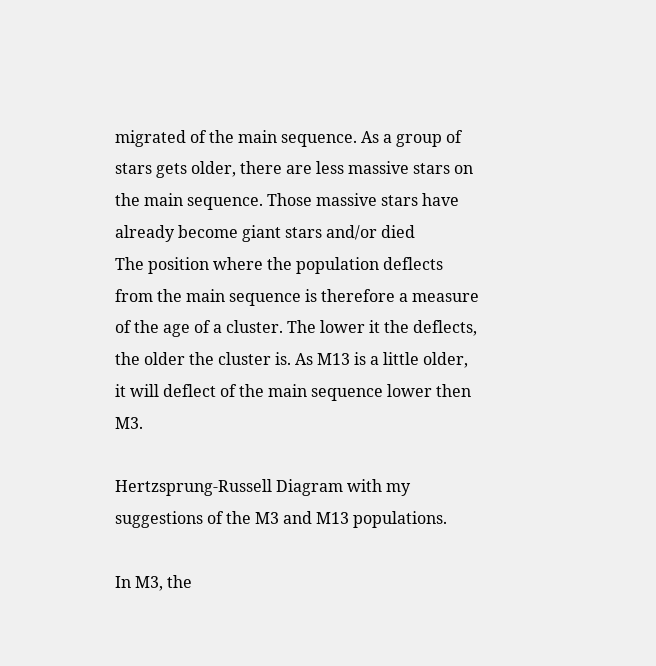migrated of the main sequence. As a group of stars gets older, there are less massive stars on the main sequence. Those massive stars have already become giant stars and/or died
The position where the population deflects from the main sequence is therefore a measure of the age of a cluster. The lower it the deflects, the older the cluster is. As M13 is a little older, it will deflect of the main sequence lower then M3.

Hertzsprung-Russell Diagram with my suggestions of the M3 and M13 populations.

In M3, the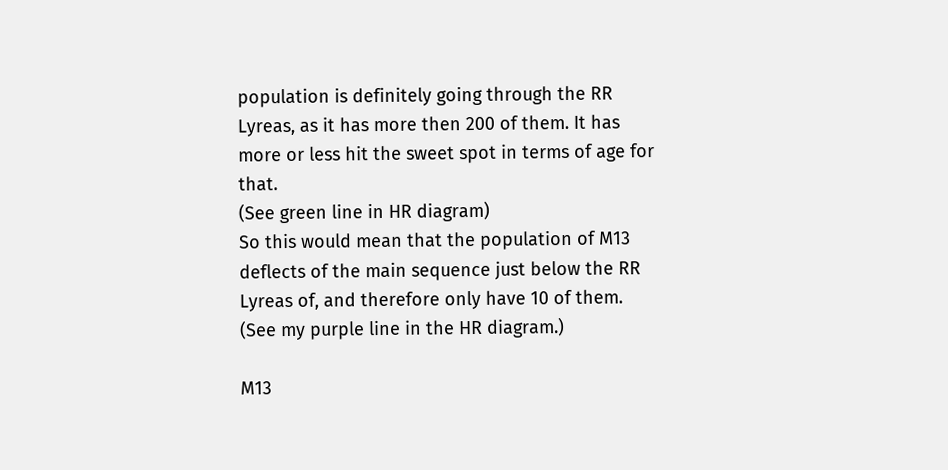population is definitely going through the RR Lyreas, as it has more then 200 of them. It has more or less hit the sweet spot in terms of age for that.
(See green line in HR diagram)
So this would mean that the population of M13 deflects of the main sequence just below the RR Lyreas of, and therefore only have 10 of them. (See my purple line in the HR diagram.)

M13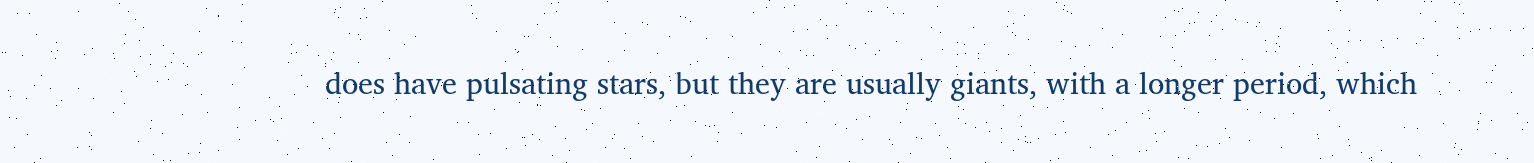does have pulsating stars, but they are usually giants, with a longer period, which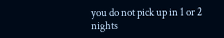you do not pick up in 1 or 2 nights